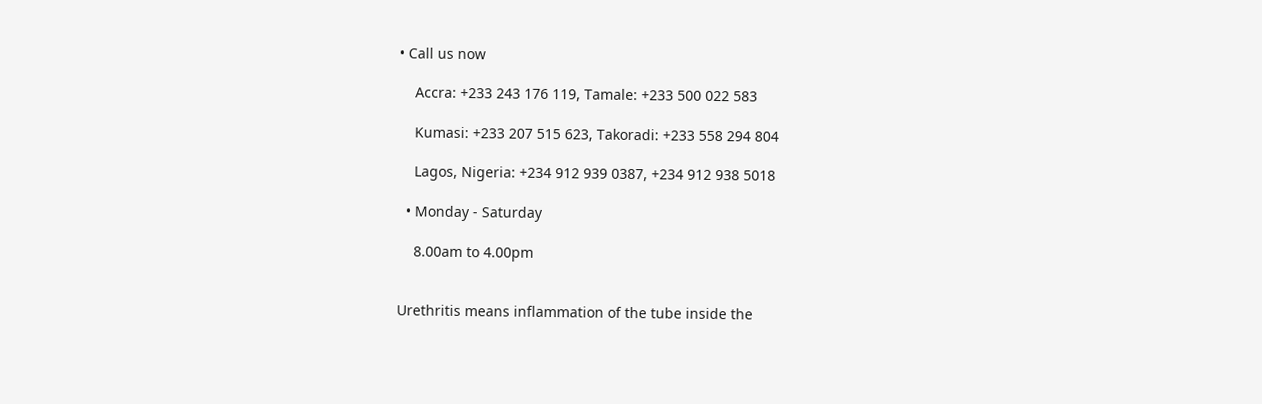• Call us now

    Accra: +233 243 176 119, Tamale: +233 500 022 583

    Kumasi: +233 207 515 623, Takoradi: +233 558 294 804

    Lagos, Nigeria: +234 912 939 0387, +234 912 938 5018

  • Monday - Saturday

    8.00am to 4.00pm


Urethritis means inflammation of the tube inside the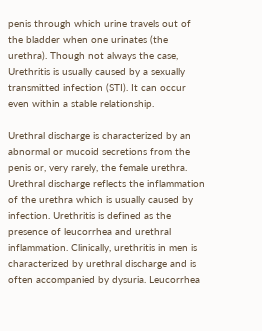penis through which urine travels out of the bladder when one urinates (the urethra). Though not always the case, Urethritis is usually caused by a sexually transmitted infection (STI). It can occur even within a stable relationship.

Urethral discharge is characterized by an abnormal or mucoid secretions from the penis or, very rarely, the female urethra. Urethral discharge reflects the inflammation of the urethra which is usually caused by infection. Urethritis is defined as the presence of leucorrhea and urethral inflammation. Clinically, urethritis in men is characterized by urethral discharge and is often accompanied by dysuria. Leucorrhea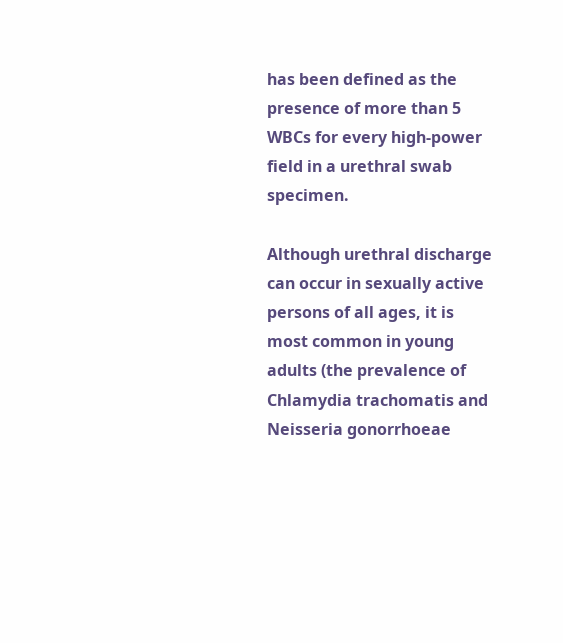has been defined as the presence of more than 5 WBCs for every high-power field in a urethral swab specimen.

Although urethral discharge can occur in sexually active persons of all ages, it is most common in young adults (the prevalence of Chlamydia trachomatis and Neisseria gonorrhoeae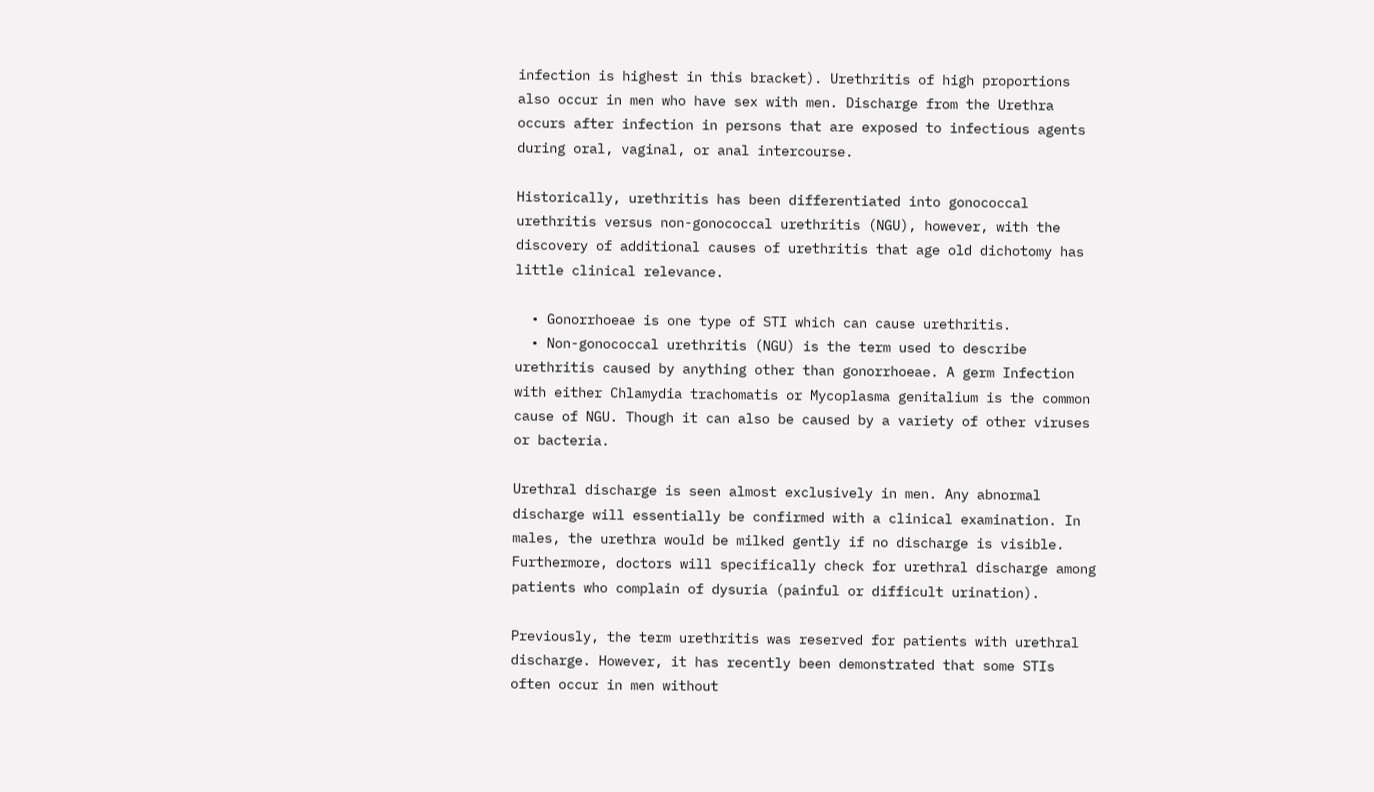infection is highest in this bracket). Urethritis of high proportions also occur in men who have sex with men. Discharge from the Urethra occurs after infection in persons that are exposed to infectious agents during oral, vaginal, or anal intercourse.

Historically, urethritis has been differentiated into gonococcal urethritis versus non-gonococcal urethritis (NGU), however, with the discovery of additional causes of urethritis that age old dichotomy has little clinical relevance.

  • Gonorrhoeae is one type of STI which can cause urethritis.
  • Non-gonococcal urethritis (NGU) is the term used to describe urethritis caused by anything other than gonorrhoeae. A germ Infection with either Chlamydia trachomatis or Mycoplasma genitalium is the common cause of NGU. Though it can also be caused by a variety of other viruses or bacteria.

Urethral discharge is seen almost exclusively in men. Any abnormal discharge will essentially be confirmed with a clinical examination. In males, the urethra would be milked gently if no discharge is visible. Furthermore, doctors will specifically check for urethral discharge among patients who complain of dysuria (painful or difficult urination).

Previously, the term urethritis was reserved for patients with urethral discharge. However, it has recently been demonstrated that some STIs often occur in men without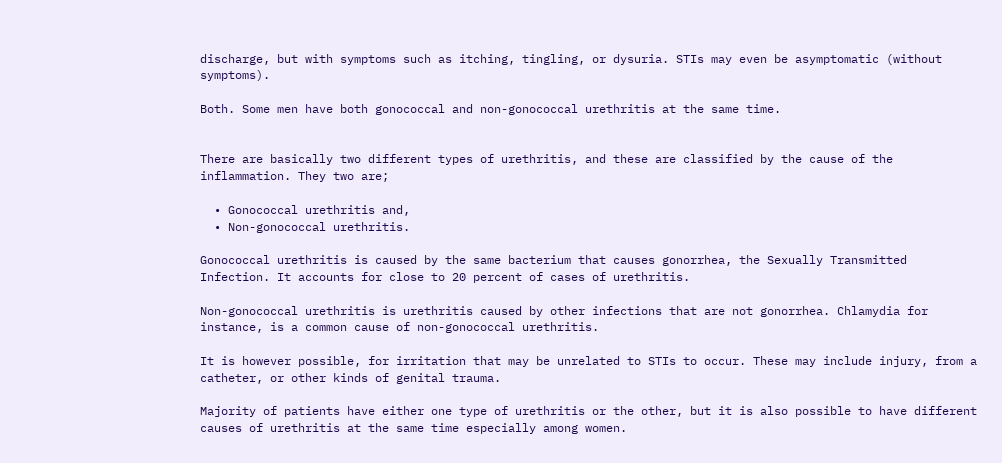discharge, but with symptoms such as itching, tingling, or dysuria. STIs may even be asymptomatic (without symptoms).

Both. Some men have both gonococcal and non-gonococcal urethritis at the same time.


There are basically two different types of urethritis, and these are classified by the cause of the inflammation. They two are;

  • Gonococcal urethritis and,
  • Non-gonococcal urethritis.

Gonococcal urethritis is caused by the same bacterium that causes gonorrhea, the Sexually Transmitted Infection. It accounts for close to 20 percent of cases of urethritis.

Non-gonococcal urethritis is urethritis caused by other infections that are not gonorrhea. Chlamydia for instance, is a common cause of non-gonococcal urethritis.

It is however possible, for irritation that may be unrelated to STIs to occur. These may include injury, from a catheter, or other kinds of genital trauma.

Majority of patients have either one type of urethritis or the other, but it is also possible to have different causes of urethritis at the same time especially among women.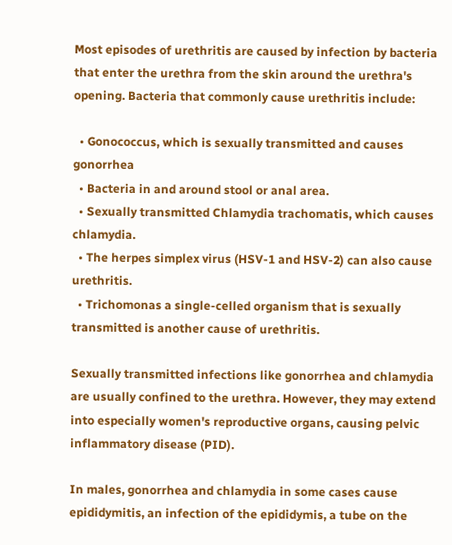Most episodes of urethritis are caused by infection by bacteria that enter the urethra from the skin around the urethra's opening. Bacteria that commonly cause urethritis include:

  • Gonococcus, which is sexually transmitted and causes gonorrhea
  • Bacteria in and around stool or anal area.
  • Sexually transmitted Chlamydia trachomatis, which causes chlamydia.
  • The herpes simplex virus (HSV-1 and HSV-2) can also cause urethritis.
  • Trichomonas a single-celled organism that is sexually transmitted is another cause of urethritis.

Sexually transmitted infections like gonorrhea and chlamydia are usually confined to the urethra. However, they may extend into especially women's reproductive organs, causing pelvic inflammatory disease (PID).

In males, gonorrhea and chlamydia in some cases cause epididymitis, an infection of the epididymis, a tube on the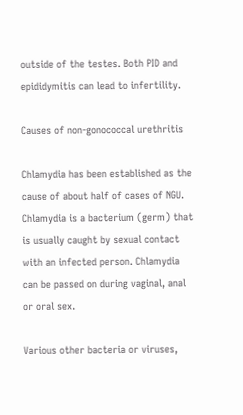outside of the testes. Both PID and epididymitis can lead to infertility.

Causes of non-gonococcal urethritis

Chlamydia has been established as the cause of about half of cases of NGU. Chlamydia is a bacterium (germ) that is usually caught by sexual contact with an infected person. Chlamydia can be passed on during vaginal, anal or oral sex.

Various other bacteria or viruses,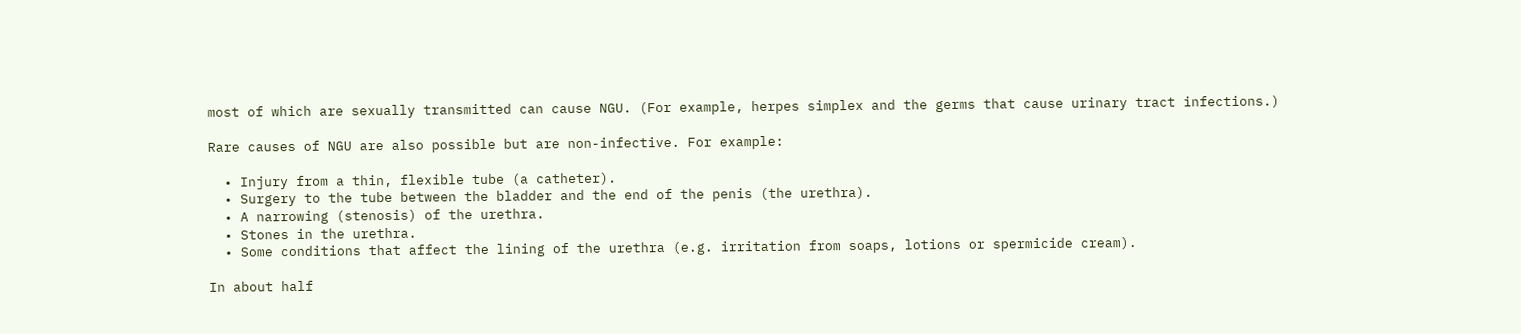most of which are sexually transmitted can cause NGU. (For example, herpes simplex and the germs that cause urinary tract infections.)

Rare causes of NGU are also possible but are non-infective. For example:

  • Injury from a thin, flexible tube (a catheter).
  • Surgery to the tube between the bladder and the end of the penis (the urethra).
  • A narrowing (stenosis) of the urethra.
  • Stones in the urethra.
  • Some conditions that affect the lining of the urethra (e.g. irritation from soaps, lotions or spermicide cream).

In about half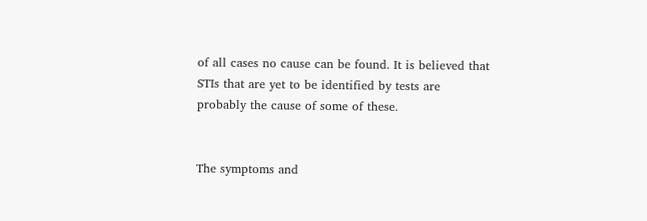of all cases no cause can be found. It is believed that STIs that are yet to be identified by tests are probably the cause of some of these.


The symptoms and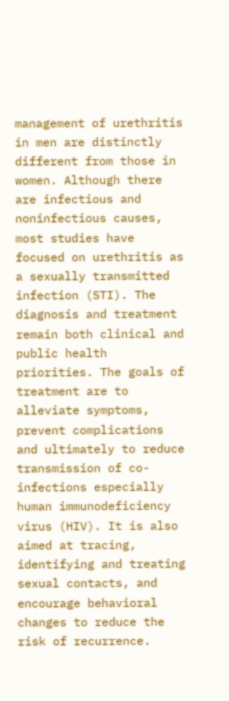management of urethritis in men are distinctly different from those in women. Although there are infectious and noninfectious causes, most studies have focused on urethritis as a sexually transmitted infection (STI). The diagnosis and treatment remain both clinical and public health priorities. The goals of treatment are to alleviate symptoms, prevent complications and ultimately to reduce transmission of co-infections especially human immunodeficiency virus (HIV). It is also aimed at tracing, identifying and treating sexual contacts, and encourage behavioral changes to reduce the risk of recurrence.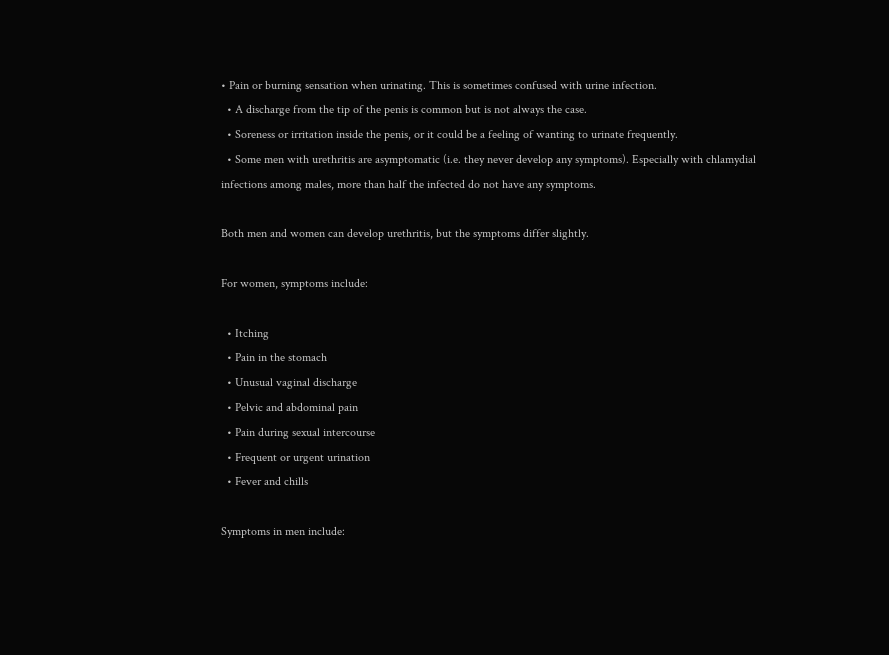• Pain or burning sensation when urinating. This is sometimes confused with urine infection.
  • A discharge from the tip of the penis is common but is not always the case.
  • Soreness or irritation inside the penis, or it could be a feeling of wanting to urinate frequently.
  • Some men with urethritis are asymptomatic (i.e. they never develop any symptoms). Especially with chlamydial infections among males, more than half the infected do not have any symptoms.

Both men and women can develop urethritis, but the symptoms differ slightly.

For women, symptoms include:

  • Itching
  • Pain in the stomach
  • Unusual vaginal discharge
  • Pelvic and abdominal pain
  • Pain during sexual intercourse
  • Frequent or urgent urination
  • Fever and chills

Symptoms in men include: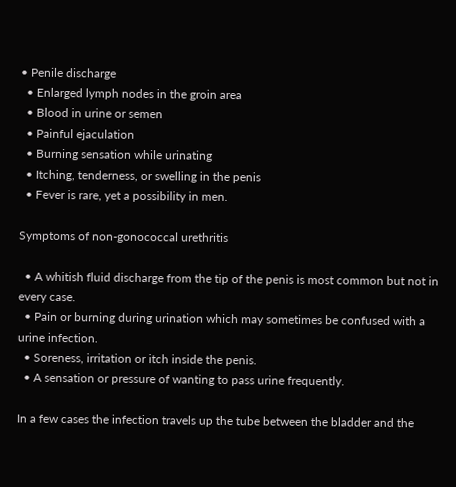• Penile discharge
  • Enlarged lymph nodes in the groin area
  • Blood in urine or semen
  • Painful ejaculation
  • Burning sensation while urinating
  • Itching, tenderness, or swelling in the penis
  • Fever is rare, yet a possibility in men.

Symptoms of non-gonococcal urethritis

  • A whitish fluid discharge from the tip of the penis is most common but not in every case.
  • Pain or burning during urination which may sometimes be confused with a urine infection.
  • Soreness, irritation or itch inside the penis.
  • A sensation or pressure of wanting to pass urine frequently.

In a few cases the infection travels up the tube between the bladder and the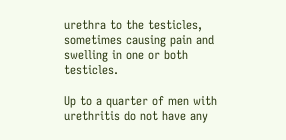urethra to the testicles, sometimes causing pain and swelling in one or both testicles.

Up to a quarter of men with urethritis do not have any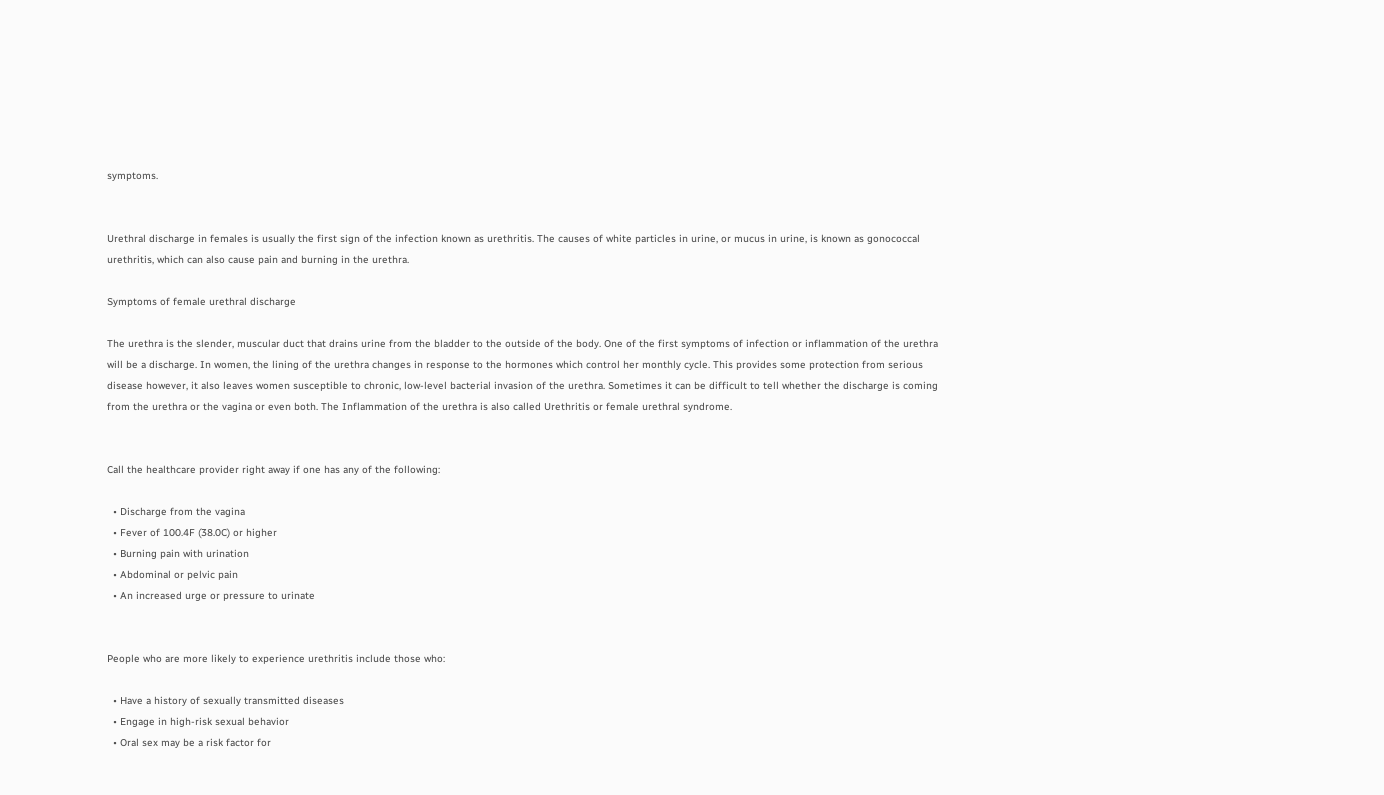symptoms.


Urethral discharge in females is usually the first sign of the infection known as urethritis. The causes of white particles in urine, or mucus in urine, is known as gonococcal urethritis, which can also cause pain and burning in the urethra.

Symptoms of female urethral discharge

The urethra is the slender, muscular duct that drains urine from the bladder to the outside of the body. One of the first symptoms of infection or inflammation of the urethra will be a discharge. In women, the lining of the urethra changes in response to the hormones which control her monthly cycle. This provides some protection from serious disease however, it also leaves women susceptible to chronic, low-level bacterial invasion of the urethra. Sometimes it can be difficult to tell whether the discharge is coming from the urethra or the vagina or even both. The Inflammation of the urethra is also called Urethritis or female urethral syndrome.


Call the healthcare provider right away if one has any of the following:

  • Discharge from the vagina
  • Fever of 100.4F (38.0C) or higher
  • Burning pain with urination
  • Abdominal or pelvic pain
  • An increased urge or pressure to urinate


People who are more likely to experience urethritis include those who:

  • Have a history of sexually transmitted diseases
  • Engage in high-risk sexual behavior
  • Oral sex may be a risk factor for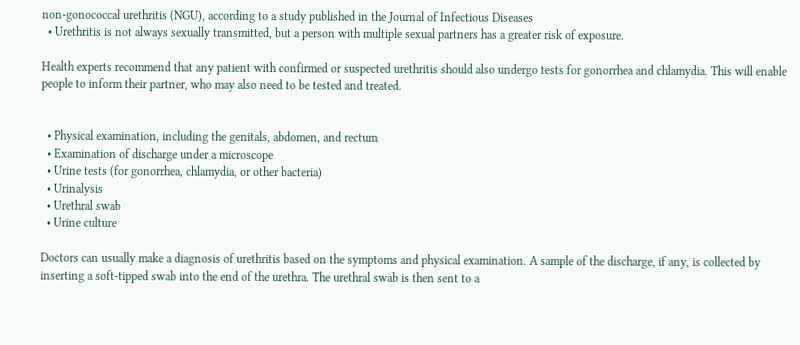non-gonococcal urethritis (NGU), according to a study published in the Journal of Infectious Diseases
  • Urethritis is not always sexually transmitted, but a person with multiple sexual partners has a greater risk of exposure.

Health experts recommend that any patient with confirmed or suspected urethritis should also undergo tests for gonorrhea and chlamydia. This will enable people to inform their partner, who may also need to be tested and treated.


  • Physical examination, including the genitals, abdomen, and rectum
  • Examination of discharge under a microscope
  • Urine tests (for gonorrhea, chlamydia, or other bacteria)
  • Urinalysis
  • Urethral swab
  • Urine culture

Doctors can usually make a diagnosis of urethritis based on the symptoms and physical examination. A sample of the discharge, if any, is collected by inserting a soft-tipped swab into the end of the urethra. The urethral swab is then sent to a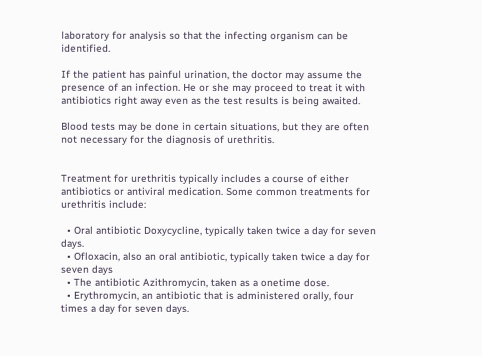laboratory for analysis so that the infecting organism can be identified.

If the patient has painful urination, the doctor may assume the presence of an infection. He or she may proceed to treat it with antibiotics right away even as the test results is being awaited.

Blood tests may be done in certain situations, but they are often not necessary for the diagnosis of urethritis.


Treatment for urethritis typically includes a course of either antibiotics or antiviral medication. Some common treatments for urethritis include:

  • Oral antibiotic Doxycycline, typically taken twice a day for seven days.
  • Ofloxacin, also an oral antibiotic, typically taken twice a day for seven days
  • The antibiotic Azithromycin, taken as a onetime dose.
  • Erythromycin, an antibiotic that is administered orally, four times a day for seven days.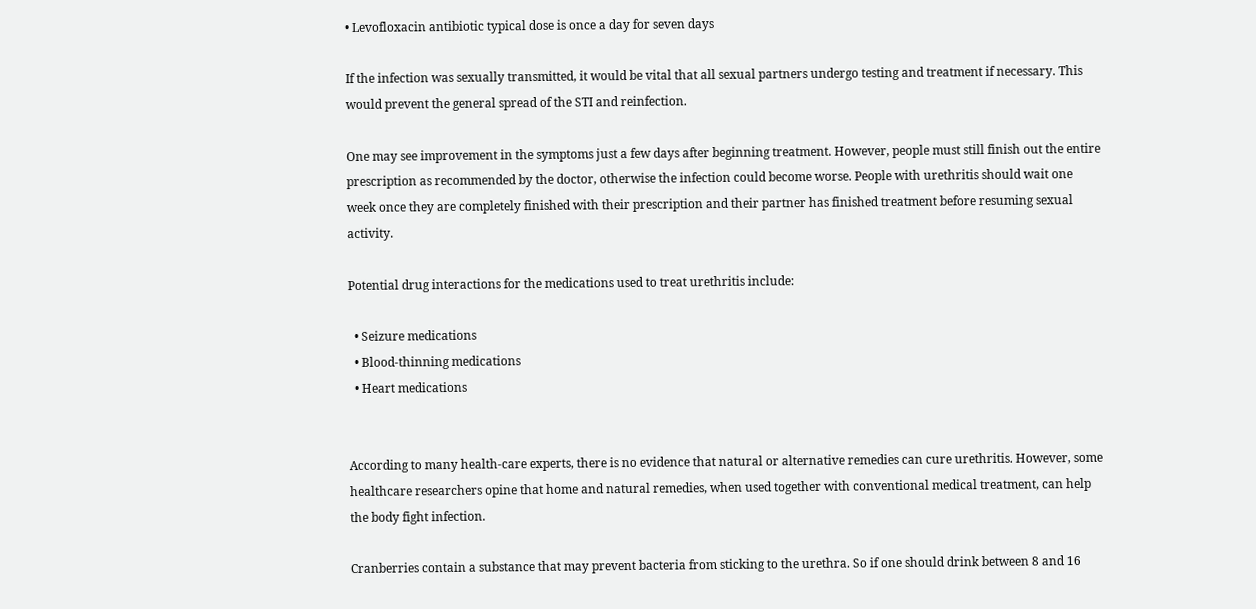• Levofloxacin antibiotic typical dose is once a day for seven days

If the infection was sexually transmitted, it would be vital that all sexual partners undergo testing and treatment if necessary. This would prevent the general spread of the STI and reinfection.

One may see improvement in the symptoms just a few days after beginning treatment. However, people must still finish out the entire prescription as recommended by the doctor, otherwise the infection could become worse. People with urethritis should wait one week once they are completely finished with their prescription and their partner has finished treatment before resuming sexual activity.

Potential drug interactions for the medications used to treat urethritis include:

  • Seizure medications
  • Blood-thinning medications
  • Heart medications


According to many health-care experts, there is no evidence that natural or alternative remedies can cure urethritis. However, some healthcare researchers opine that home and natural remedies, when used together with conventional medical treatment, can help the body fight infection.

Cranberries contain a substance that may prevent bacteria from sticking to the urethra. So if one should drink between 8 and 16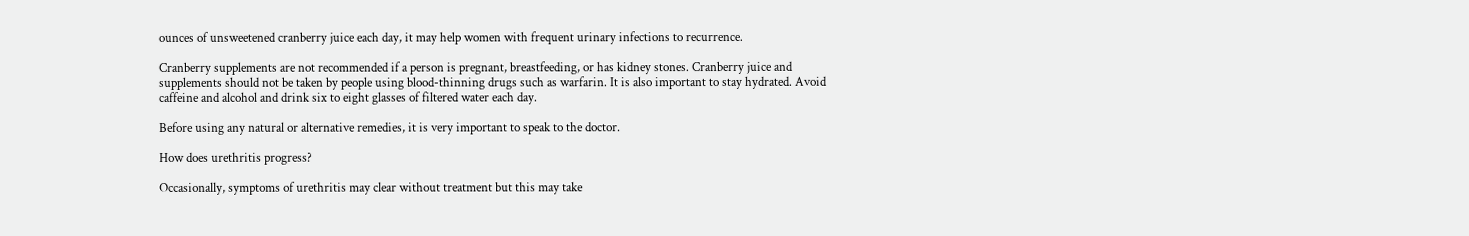ounces of unsweetened cranberry juice each day, it may help women with frequent urinary infections to recurrence.

Cranberry supplements are not recommended if a person is pregnant, breastfeeding, or has kidney stones. Cranberry juice and supplements should not be taken by people using blood-thinning drugs such as warfarin. It is also important to stay hydrated. Avoid caffeine and alcohol and drink six to eight glasses of filtered water each day.

Before using any natural or alternative remedies, it is very important to speak to the doctor.

How does urethritis progress?

Occasionally, symptoms of urethritis may clear without treatment but this may take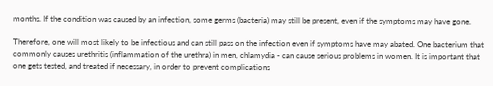months. If the condition was caused by an infection, some germs (bacteria) may still be present, even if the symptoms may have gone.

Therefore, one will most likely to be infectious and can still pass on the infection even if symptoms have may abated. One bacterium that commonly causes urethritis (inflammation of the urethra) in men, chlamydia - can cause serious problems in women. It is important that one gets tested, and treated if necessary, in order to prevent complications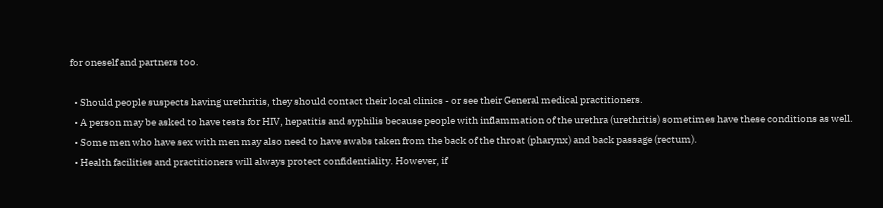for oneself and partners too.

  • Should people suspects having urethritis, they should contact their local clinics - or see their General medical practitioners.
  • A person may be asked to have tests for HIV, hepatitis and syphilis because people with inflammation of the urethra (urethritis) sometimes have these conditions as well.
  • Some men who have sex with men may also need to have swabs taken from the back of the throat (pharynx) and back passage (rectum).
  • Health facilities and practitioners will always protect confidentiality. However, if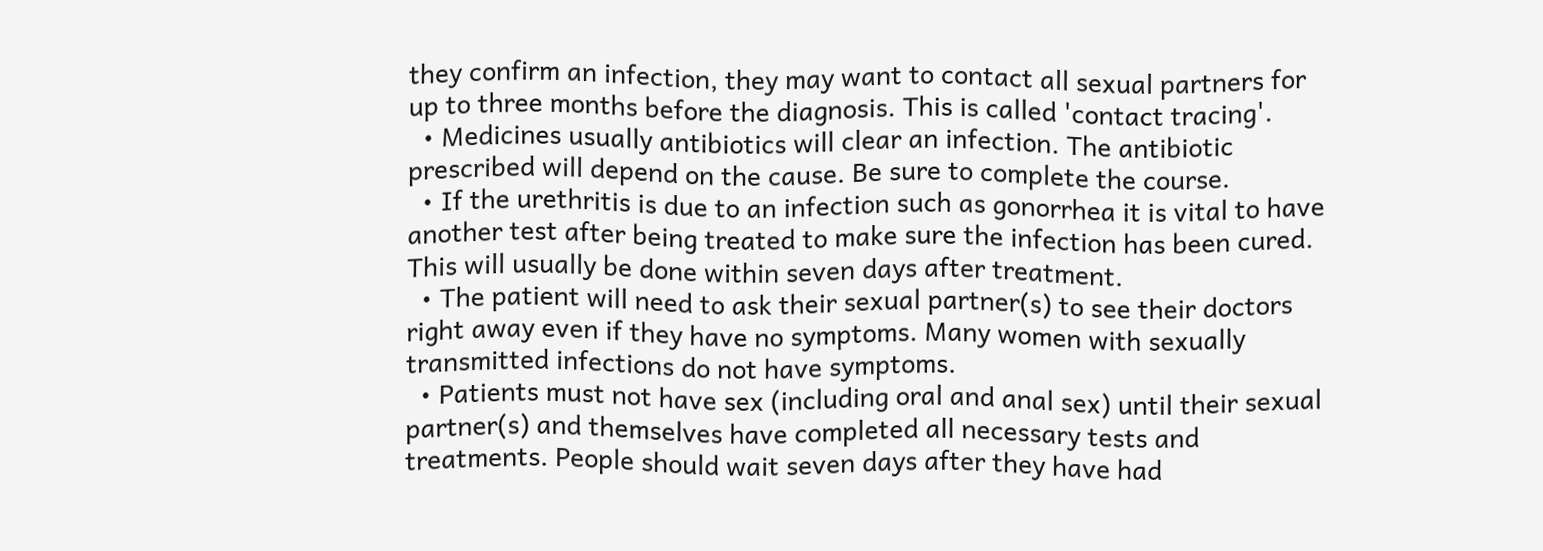they confirm an infection, they may want to contact all sexual partners for up to three months before the diagnosis. This is called 'contact tracing'.
  • Medicines usually antibiotics will clear an infection. The antibiotic prescribed will depend on the cause. Be sure to complete the course.
  • If the urethritis is due to an infection such as gonorrhea it is vital to have another test after being treated to make sure the infection has been cured. This will usually be done within seven days after treatment.
  • The patient will need to ask their sexual partner(s) to see their doctors right away even if they have no symptoms. Many women with sexually transmitted infections do not have symptoms.
  • Patients must not have sex (including oral and anal sex) until their sexual partner(s) and themselves have completed all necessary tests and treatments. People should wait seven days after they have had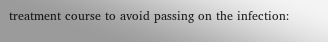treatment course to avoid passing on the infection: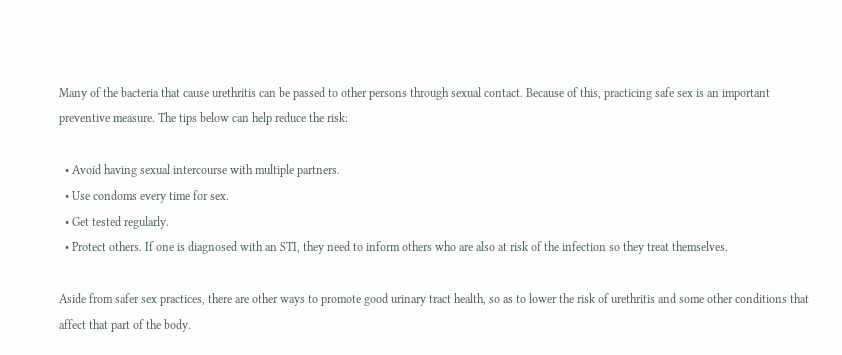Many of the bacteria that cause urethritis can be passed to other persons through sexual contact. Because of this, practicing safe sex is an important preventive measure. The tips below can help reduce the risk:

  • Avoid having sexual intercourse with multiple partners.
  • Use condoms every time for sex.
  • Get tested regularly.
  • Protect others. If one is diagnosed with an STI, they need to inform others who are also at risk of the infection so they treat themselves.

Aside from safer sex practices, there are other ways to promote good urinary tract health, so as to lower the risk of urethritis and some other conditions that affect that part of the body.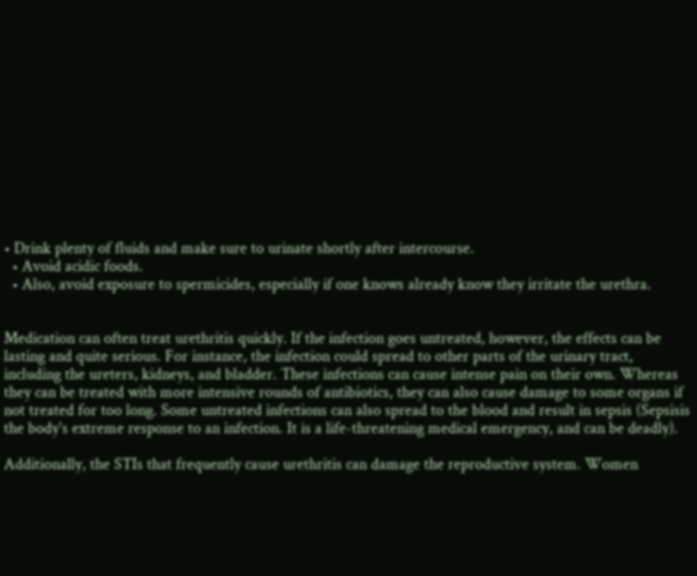• Drink plenty of fluids and make sure to urinate shortly after intercourse.
  • Avoid acidic foods.
  • Also, avoid exposure to spermicides, especially if one knows already know they irritate the urethra.


Medication can often treat urethritis quickly. If the infection goes untreated, however, the effects can be lasting and quite serious. For instance, the infection could spread to other parts of the urinary tract, including the ureters, kidneys, and bladder. These infections can cause intense pain on their own. Whereas they can be treated with more intensive rounds of antibiotics, they can also cause damage to some organs if not treated for too long. Some untreated infections can also spread to the blood and result in sepsis (Sepsisis the body's extreme response to an infection. It is a life-threatening medical emergency, and can be deadly).

Additionally, the STIs that frequently cause urethritis can damage the reproductive system. Women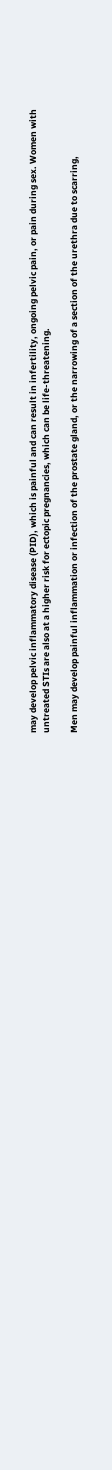may develop pelvic inflammatory disease (PID), which is painful and can result in infertility, ongoing pelvic pain, or pain during sex. Women with untreated STIs are also at a higher risk for ectopic pregnancies, which can be life-threatening.

Men may develop painful inflammation or infection of the prostate gland, or the narrowing of a section of the urethra due to scarring,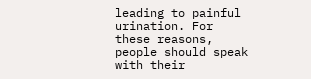leading to painful urination. For these reasons, people should speak with their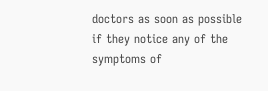doctors as soon as possible if they notice any of the symptoms of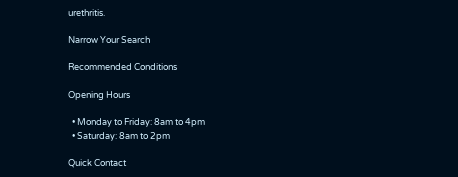urethritis.

Narrow Your Search

Recommended Conditions

Opening Hours

  • Monday to Friday: 8am to 4pm
  • Saturday: 8am to 2pm

Quick Contact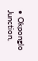• Okponglo Junction,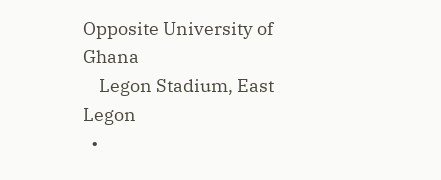Opposite University of Ghana
    Legon Stadium, East Legon
  •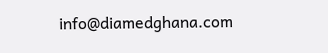info@diamedghana.com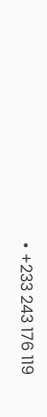• +233 243 176 119